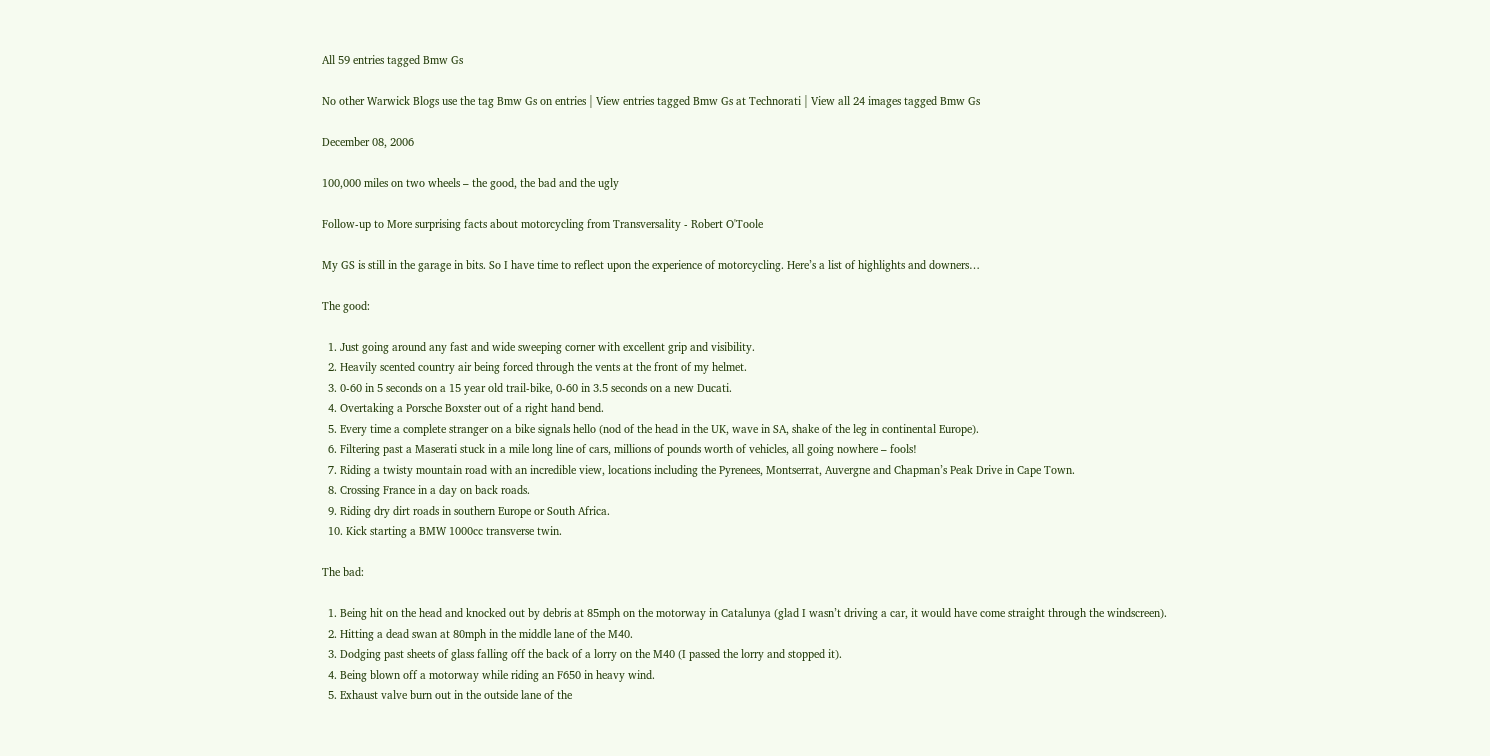All 59 entries tagged Bmw Gs

No other Warwick Blogs use the tag Bmw Gs on entries | View entries tagged Bmw Gs at Technorati | View all 24 images tagged Bmw Gs

December 08, 2006

100,000 miles on two wheels – the good, the bad and the ugly

Follow-up to More surprising facts about motorcycling from Transversality - Robert O'Toole

My GS is still in the garage in bits. So I have time to reflect upon the experience of motorcycling. Here’s a list of highlights and downers…

The good:

  1. Just going around any fast and wide sweeping corner with excellent grip and visibility.
  2. Heavily scented country air being forced through the vents at the front of my helmet.
  3. 0-60 in 5 seconds on a 15 year old trail-bike, 0-60 in 3.5 seconds on a new Ducati.
  4. Overtaking a Porsche Boxster out of a right hand bend.
  5. Every time a complete stranger on a bike signals hello (nod of the head in the UK, wave in SA, shake of the leg in continental Europe).
  6. Filtering past a Maserati stuck in a mile long line of cars, millions of pounds worth of vehicles, all going nowhere – fools!
  7. Riding a twisty mountain road with an incredible view, locations including the Pyrenees, Montserrat, Auvergne and Chapman’s Peak Drive in Cape Town.
  8. Crossing France in a day on back roads.
  9. Riding dry dirt roads in southern Europe or South Africa.
  10. Kick starting a BMW 1000cc transverse twin.

The bad:

  1. Being hit on the head and knocked out by debris at 85mph on the motorway in Catalunya (glad I wasn’t driving a car, it would have come straight through the windscreen).
  2. Hitting a dead swan at 80mph in the middle lane of the M40.
  3. Dodging past sheets of glass falling off the back of a lorry on the M40 (I passed the lorry and stopped it).
  4. Being blown off a motorway while riding an F650 in heavy wind.
  5. Exhaust valve burn out in the outside lane of the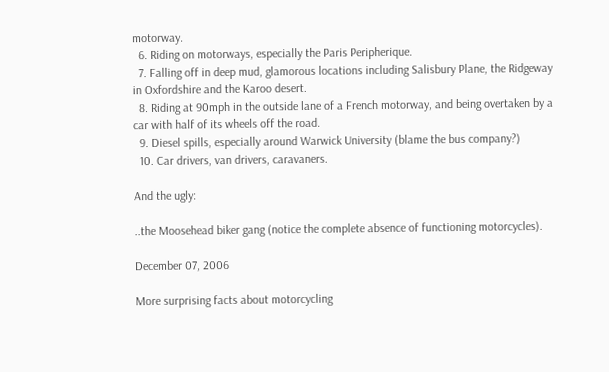motorway.
  6. Riding on motorways, especially the Paris Peripherique.
  7. Falling off in deep mud, glamorous locations including Salisbury Plane, the Ridgeway in Oxfordshire and the Karoo desert.
  8. Riding at 90mph in the outside lane of a French motorway, and being overtaken by a car with half of its wheels off the road.
  9. Diesel spills, especially around Warwick University (blame the bus company?)
  10. Car drivers, van drivers, caravaners.

And the ugly:

..the Moosehead biker gang (notice the complete absence of functioning motorcycles).

December 07, 2006

More surprising facts about motorcycling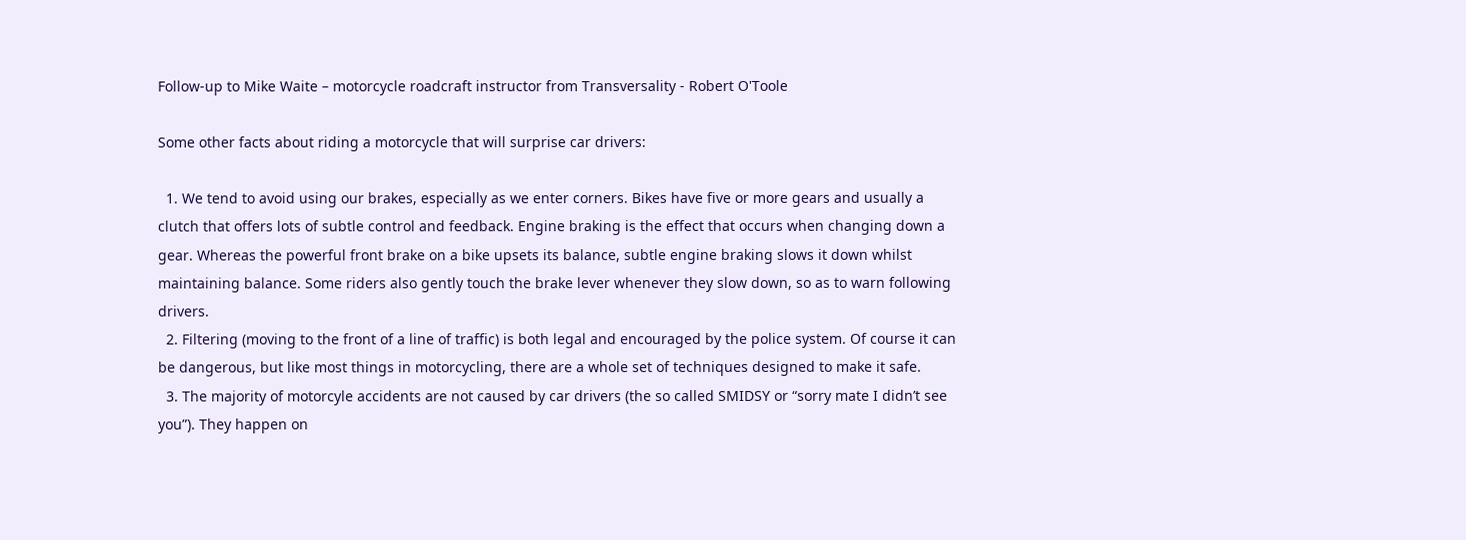Follow-up to Mike Waite – motorcycle roadcraft instructor from Transversality - Robert O'Toole

Some other facts about riding a motorcycle that will surprise car drivers:

  1. We tend to avoid using our brakes, especially as we enter corners. Bikes have five or more gears and usually a clutch that offers lots of subtle control and feedback. Engine braking is the effect that occurs when changing down a gear. Whereas the powerful front brake on a bike upsets its balance, subtle engine braking slows it down whilst maintaining balance. Some riders also gently touch the brake lever whenever they slow down, so as to warn following drivers.
  2. Filtering (moving to the front of a line of traffic) is both legal and encouraged by the police system. Of course it can be dangerous, but like most things in motorcycling, there are a whole set of techniques designed to make it safe.
  3. The majority of motorcyle accidents are not caused by car drivers (the so called SMIDSY or “sorry mate I didn’t see you”). They happen on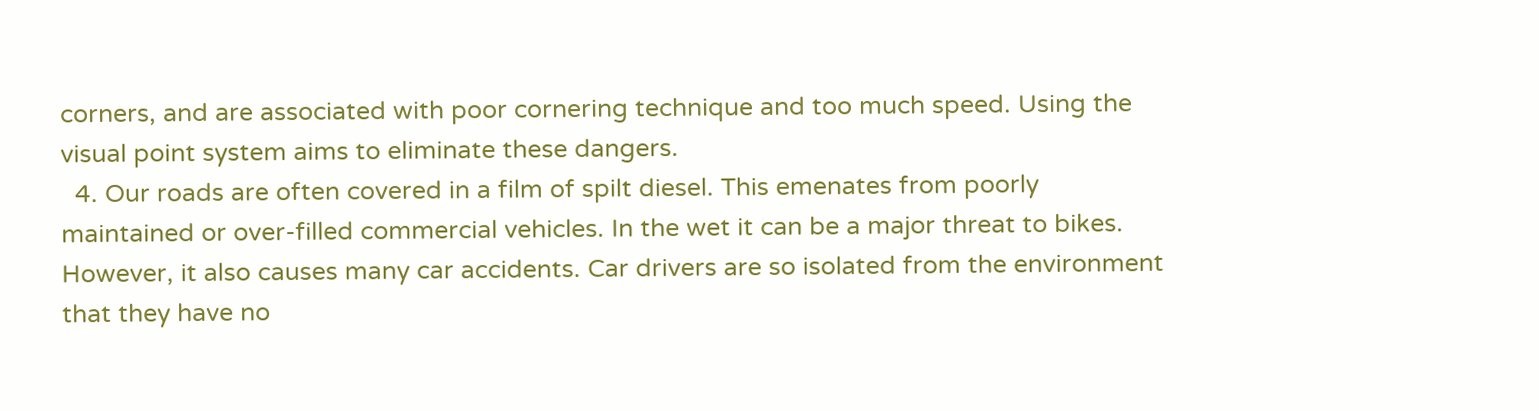corners, and are associated with poor cornering technique and too much speed. Using the visual point system aims to eliminate these dangers.
  4. Our roads are often covered in a film of spilt diesel. This emenates from poorly maintained or over-filled commercial vehicles. In the wet it can be a major threat to bikes. However, it also causes many car accidents. Car drivers are so isolated from the environment that they have no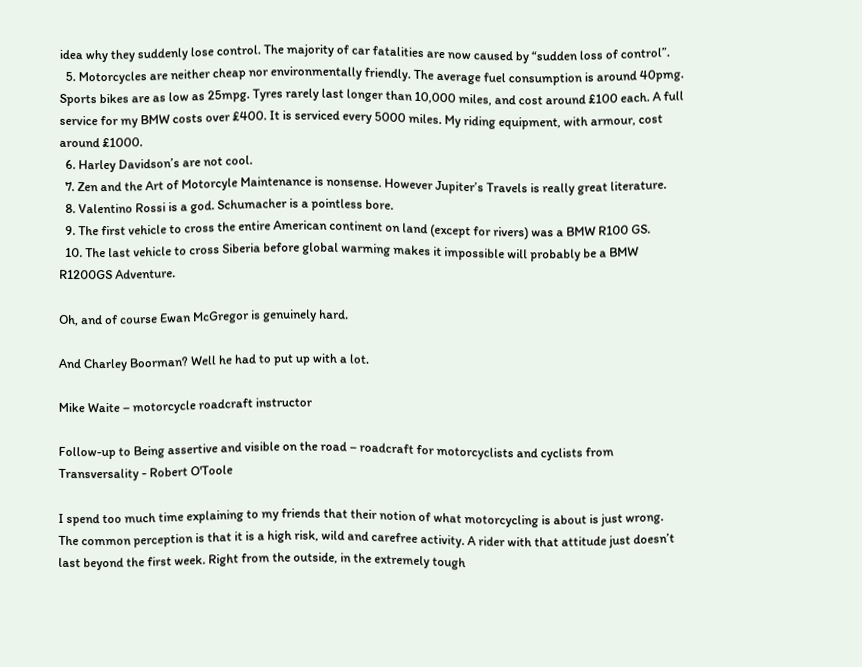idea why they suddenly lose control. The majority of car fatalities are now caused by “sudden loss of control”.
  5. Motorcycles are neither cheap nor environmentally friendly. The average fuel consumption is around 40pmg. Sports bikes are as low as 25mpg. Tyres rarely last longer than 10,000 miles, and cost around £100 each. A full service for my BMW costs over £400. It is serviced every 5000 miles. My riding equipment, with armour, cost around £1000.
  6. Harley Davidson’s are not cool.
  7. Zen and the Art of Motorcyle Maintenance is nonsense. However Jupiter’s Travels is really great literature.
  8. Valentino Rossi is a god. Schumacher is a pointless bore.
  9. The first vehicle to cross the entire American continent on land (except for rivers) was a BMW R100 GS.
  10. The last vehicle to cross Siberia before global warming makes it impossible will probably be a BMW R1200GS Adventure.

Oh, and of course Ewan McGregor is genuinely hard.

And Charley Boorman? Well he had to put up with a lot.

Mike Waite – motorcycle roadcraft instructor

Follow-up to Being assertive and visible on the road – roadcraft for motorcyclists and cyclists from Transversality - Robert O'Toole

I spend too much time explaining to my friends that their notion of what motorcycling is about is just wrong. The common perception is that it is a high risk, wild and carefree activity. A rider with that attitude just doesn’t last beyond the first week. Right from the outside, in the extremely tough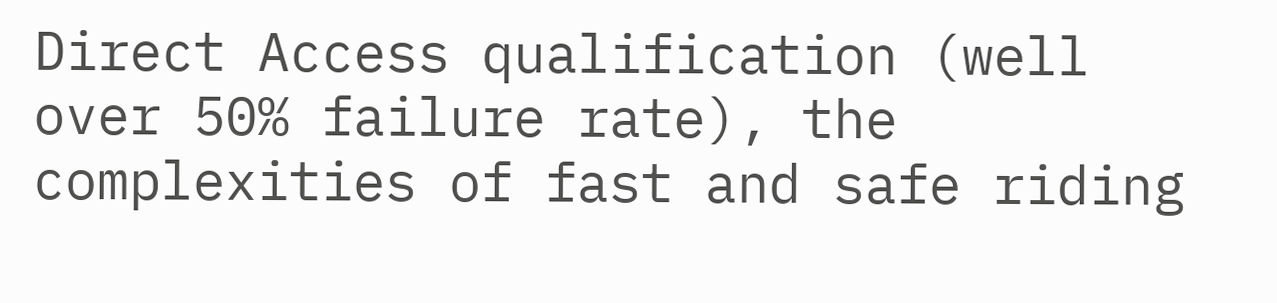Direct Access qualification (well over 50% failure rate), the complexities of fast and safe riding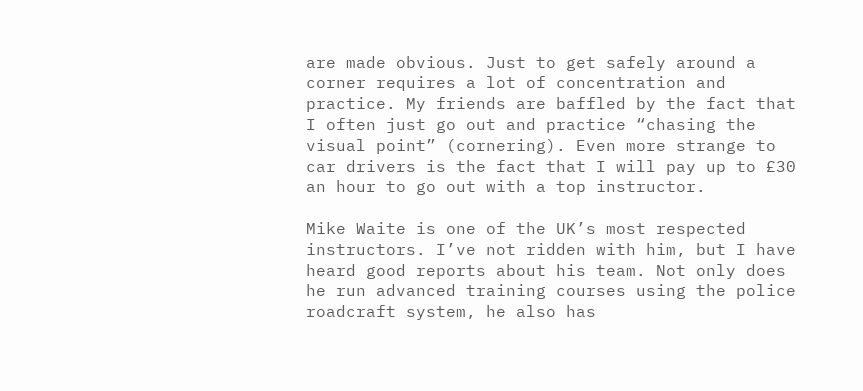are made obvious. Just to get safely around a corner requires a lot of concentration and practice. My friends are baffled by the fact that I often just go out and practice “chasing the visual point” (cornering). Even more strange to car drivers is the fact that I will pay up to £30 an hour to go out with a top instructor.

Mike Waite is one of the UK’s most respected instructors. I’ve not ridden with him, but I have heard good reports about his team. Not only does he run advanced training courses using the police roadcraft system, he also has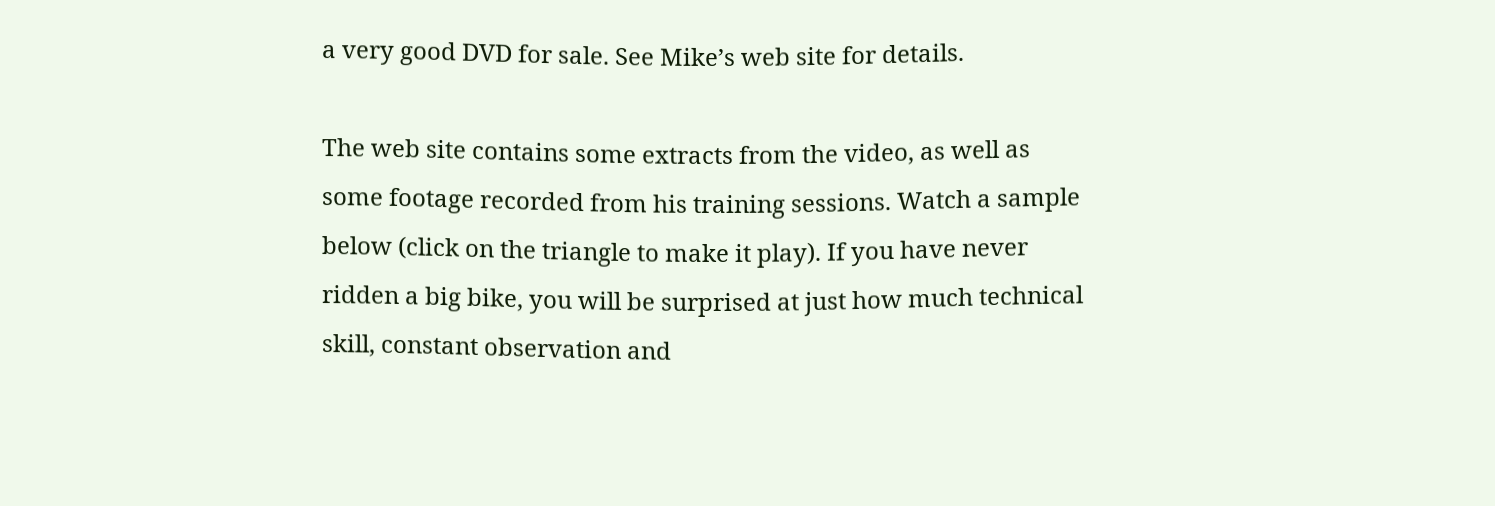a very good DVD for sale. See Mike’s web site for details.

The web site contains some extracts from the video, as well as some footage recorded from his training sessions. Watch a sample below (click on the triangle to make it play). If you have never ridden a big bike, you will be surprised at just how much technical skill, constant observation and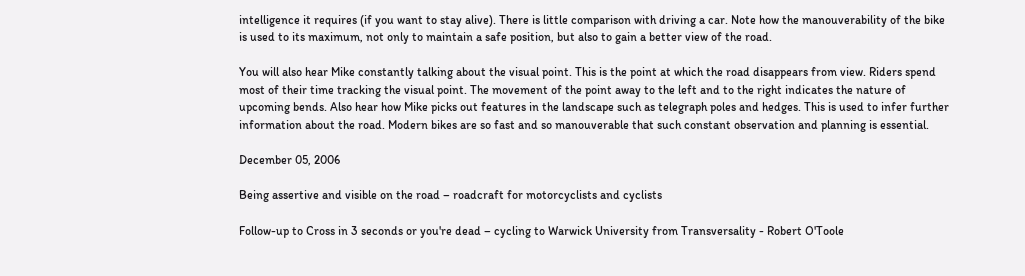intelligence it requires (if you want to stay alive). There is little comparison with driving a car. Note how the manouverability of the bike is used to its maximum, not only to maintain a safe position, but also to gain a better view of the road.

You will also hear Mike constantly talking about the visual point. This is the point at which the road disappears from view. Riders spend most of their time tracking the visual point. The movement of the point away to the left and to the right indicates the nature of upcoming bends. Also hear how Mike picks out features in the landscape such as telegraph poles and hedges. This is used to infer further information about the road. Modern bikes are so fast and so manouverable that such constant observation and planning is essential.

December 05, 2006

Being assertive and visible on the road – roadcraft for motorcyclists and cyclists

Follow-up to Cross in 3 seconds or you're dead – cycling to Warwick University from Transversality - Robert O'Toole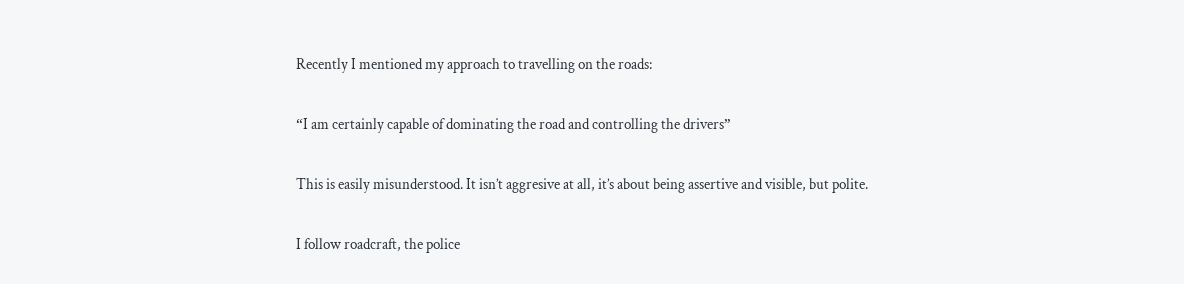Recently I mentioned my approach to travelling on the roads:

“I am certainly capable of dominating the road and controlling the drivers”

This is easily misunderstood. It isn’t aggresive at all, it’s about being assertive and visible, but polite.

I follow roadcraft, the police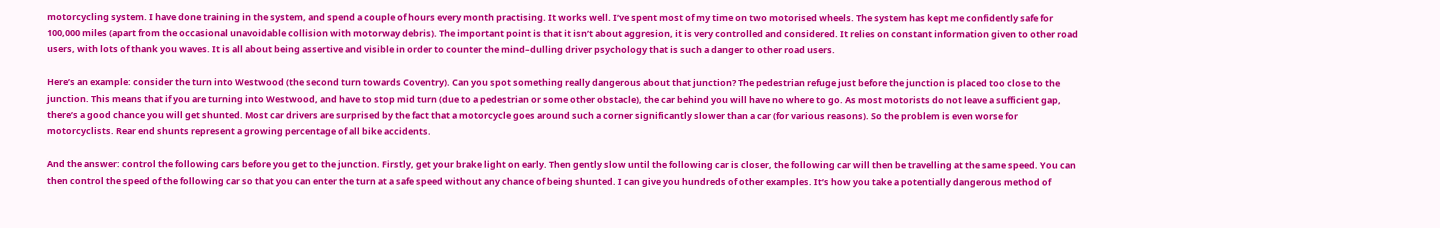motorcycling system. I have done training in the system, and spend a couple of hours every month practising. It works well. I’ve spent most of my time on two motorised wheels. The system has kept me confidently safe for 100,000 miles (apart from the occasional unavoidable collision with motorway debris). The important point is that it isn’t about aggresion, it is very controlled and considered. It relies on constant information given to other road users, with lots of thank you waves. It is all about being assertive and visible in order to counter the mind–dulling driver psychology that is such a danger to other road users.

Here’s an example: consider the turn into Westwood (the second turn towards Coventry). Can you spot something really dangerous about that junction? The pedestrian refuge just before the junction is placed too close to the junction. This means that if you are turning into Westwood, and have to stop mid turn (due to a pedestrian or some other obstacle), the car behind you will have no where to go. As most motorists do not leave a sufficient gap, there’s a good chance you will get shunted. Most car drivers are surprised by the fact that a motorcycle goes around such a corner significantly slower than a car (for various reasons). So the problem is even worse for motorcyclists. Rear end shunts represent a growing percentage of all bike accidents.

And the answer: control the following cars before you get to the junction. Firstly, get your brake light on early. Then gently slow until the following car is closer, the following car will then be travelling at the same speed. You can then control the speed of the following car so that you can enter the turn at a safe speed without any chance of being shunted. I can give you hundreds of other examples. It’s how you take a potentially dangerous method of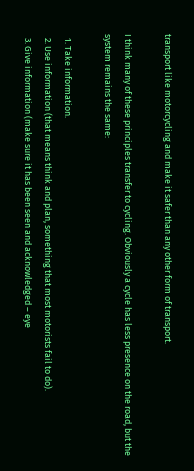transport like motorcycling and make it safer than any other form of transport.

I think many of these principles transfer to cycling. Obviously a cycle has less presence on the road, but the system remains the same:

  1. Take information.
  2. Use information (that means think and plan, something that most motorists fail to do).
  3. Give information (make sure it has been seen and acknowledged – eye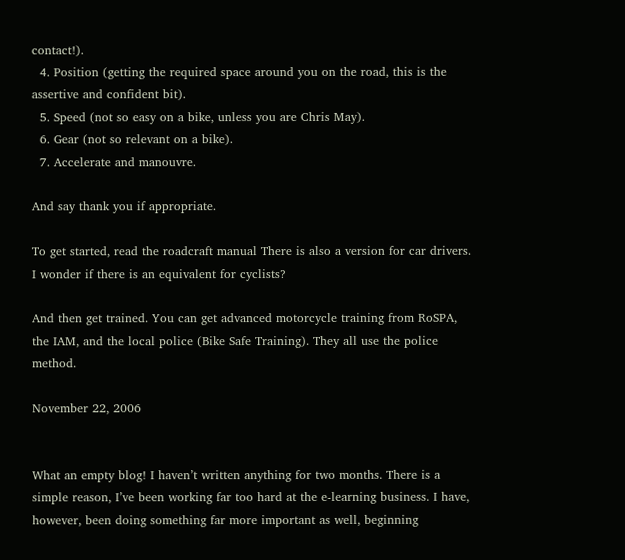contact!).
  4. Position (getting the required space around you on the road, this is the assertive and confident bit).
  5. Speed (not so easy on a bike, unless you are Chris May).
  6. Gear (not so relevant on a bike).
  7. Accelerate and manouvre.

And say thank you if appropriate.

To get started, read the roadcraft manual There is also a version for car drivers. I wonder if there is an equivalent for cyclists?

And then get trained. You can get advanced motorcycle training from RoSPA, the IAM, and the local police (Bike Safe Training). They all use the police method.

November 22, 2006


What an empty blog! I haven’t written anything for two months. There is a simple reason, I’ve been working far too hard at the e-learning business. I have, however, been doing something far more important as well, beginning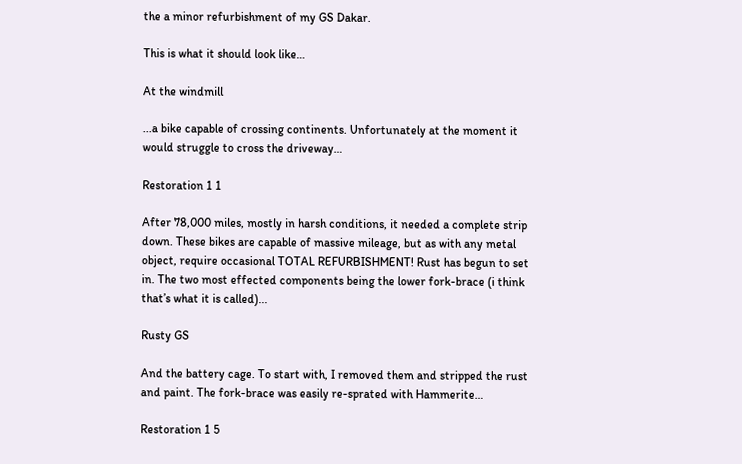the a minor refurbishment of my GS Dakar.

This is what it should look like…

At the windmill

...a bike capable of crossing continents. Unfortunately at the moment it would struggle to cross the driveway…

Restoration 1 1

After 78,000 miles, mostly in harsh conditions, it needed a complete strip down. These bikes are capable of massive mileage, but as with any metal object, require occasional TOTAL REFURBISHMENT! Rust has begun to set in. The two most effected components being the lower fork-brace (i think that’s what it is called)...

Rusty GS

And the battery cage. To start with, I removed them and stripped the rust and paint. The fork-brace was easily re-sprated with Hammerite…

Restoration 1 5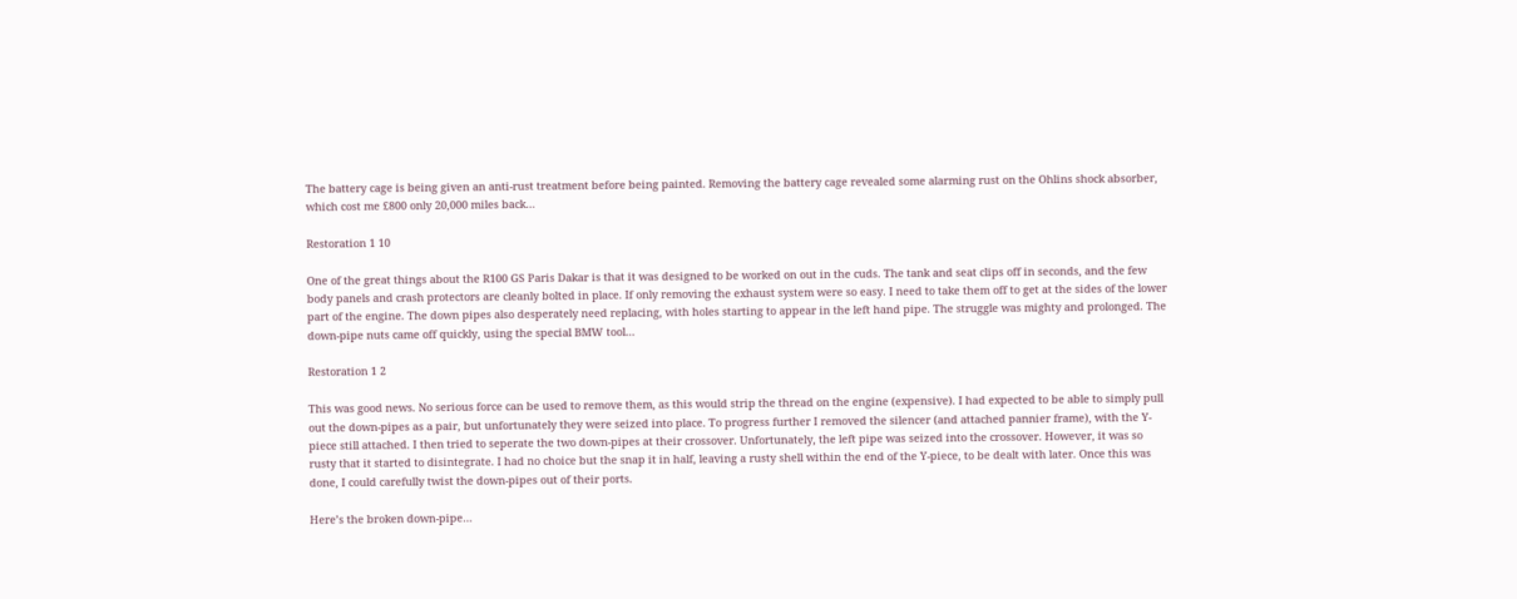The battery cage is being given an anti-rust treatment before being painted. Removing the battery cage revealed some alarming rust on the Ohlins shock absorber, which cost me £800 only 20,000 miles back…

Restoration 1 10

One of the great things about the R100 GS Paris Dakar is that it was designed to be worked on out in the cuds. The tank and seat clips off in seconds, and the few body panels and crash protectors are cleanly bolted in place. If only removing the exhaust system were so easy. I need to take them off to get at the sides of the lower part of the engine. The down pipes also desperately need replacing, with holes starting to appear in the left hand pipe. The struggle was mighty and prolonged. The down-pipe nuts came off quickly, using the special BMW tool…

Restoration 1 2

This was good news. No serious force can be used to remove them, as this would strip the thread on the engine (expensive). I had expected to be able to simply pull out the down-pipes as a pair, but unfortunately they were seized into place. To progress further I removed the silencer (and attached pannier frame), with the Y-piece still attached. I then tried to seperate the two down-pipes at their crossover. Unfortunately, the left pipe was seized into the crossover. However, it was so rusty that it started to disintegrate. I had no choice but the snap it in half, leaving a rusty shell within the end of the Y-piece, to be dealt with later. Once this was done, I could carefully twist the down-pipes out of their ports.

Here’s the broken down-pipe…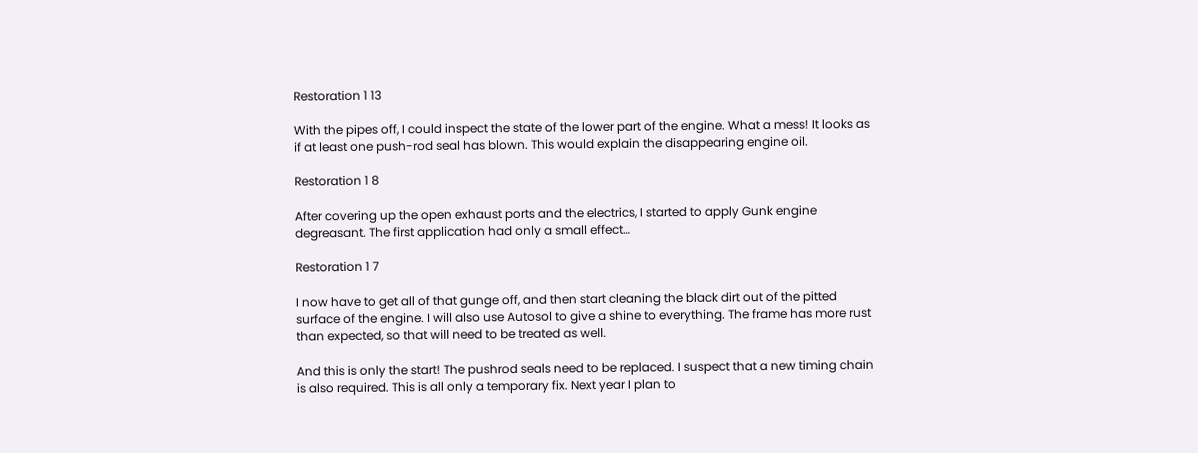Restoration 1 13

With the pipes off, I could inspect the state of the lower part of the engine. What a mess! It looks as if at least one push-rod seal has blown. This would explain the disappearing engine oil.

Restoration 1 8

After covering up the open exhaust ports and the electrics, I started to apply Gunk engine degreasant. The first application had only a small effect…

Restoration 1 7

I now have to get all of that gunge off, and then start cleaning the black dirt out of the pitted surface of the engine. I will also use Autosol to give a shine to everything. The frame has more rust than expected, so that will need to be treated as well.

And this is only the start! The pushrod seals need to be replaced. I suspect that a new timing chain is also required. This is all only a temporary fix. Next year I plan to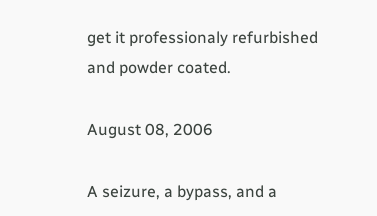get it professionaly refurbished and powder coated.

August 08, 2006

A seizure, a bypass, and a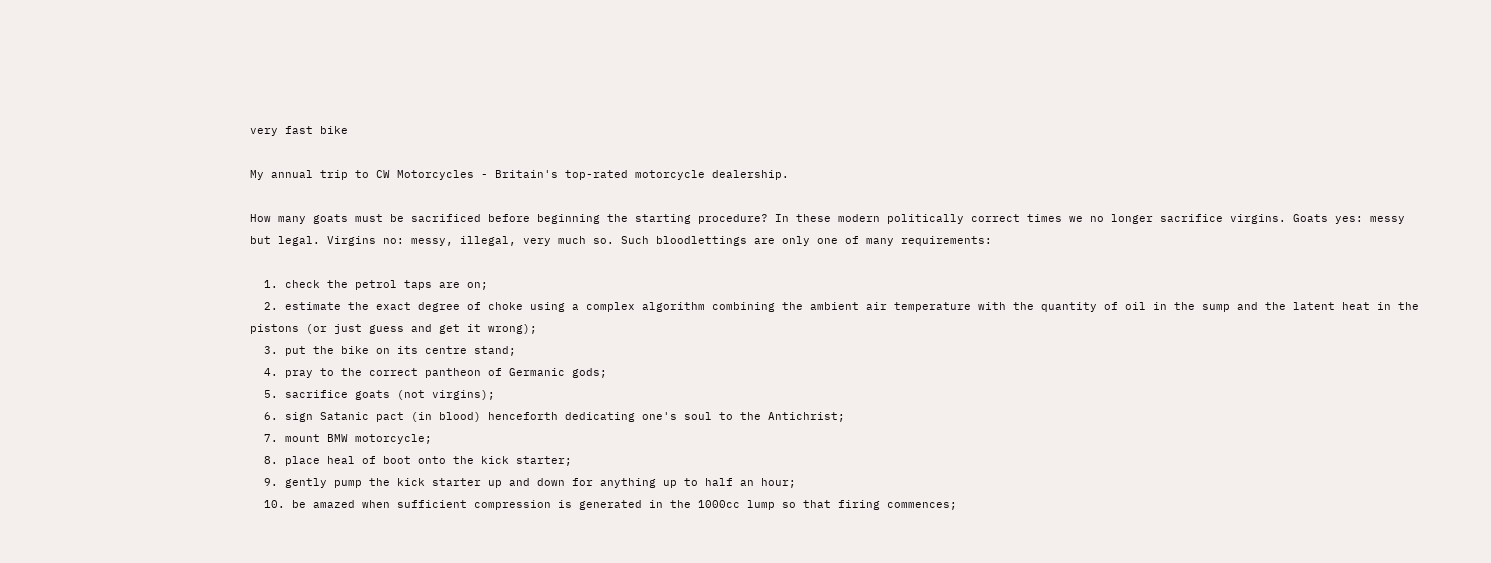very fast bike

My annual trip to CW Motorcycles - Britain's top-rated motorcycle dealership.

How many goats must be sacrificed before beginning the starting procedure? In these modern politically correct times we no longer sacrifice virgins. Goats yes: messy but legal. Virgins no: messy, illegal, very much so. Such bloodlettings are only one of many requirements:

  1. check the petrol taps are on;
  2. estimate the exact degree of choke using a complex algorithm combining the ambient air temperature with the quantity of oil in the sump and the latent heat in the pistons (or just guess and get it wrong);
  3. put the bike on its centre stand;
  4. pray to the correct pantheon of Germanic gods;
  5. sacrifice goats (not virgins);
  6. sign Satanic pact (in blood) henceforth dedicating one's soul to the Antichrist;
  7. mount BMW motorcycle;
  8. place heal of boot onto the kick starter;
  9. gently pump the kick starter up and down for anything up to half an hour;
  10. be amazed when sufficient compression is generated in the 1000cc lump so that firing commences;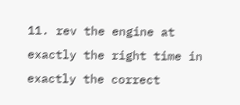11. rev the engine at exactly the right time in exactly the correct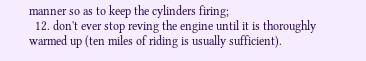manner so as to keep the cylinders firing;
  12. don't ever stop reving the engine until it is thoroughly warmed up (ten miles of riding is usually sufficient).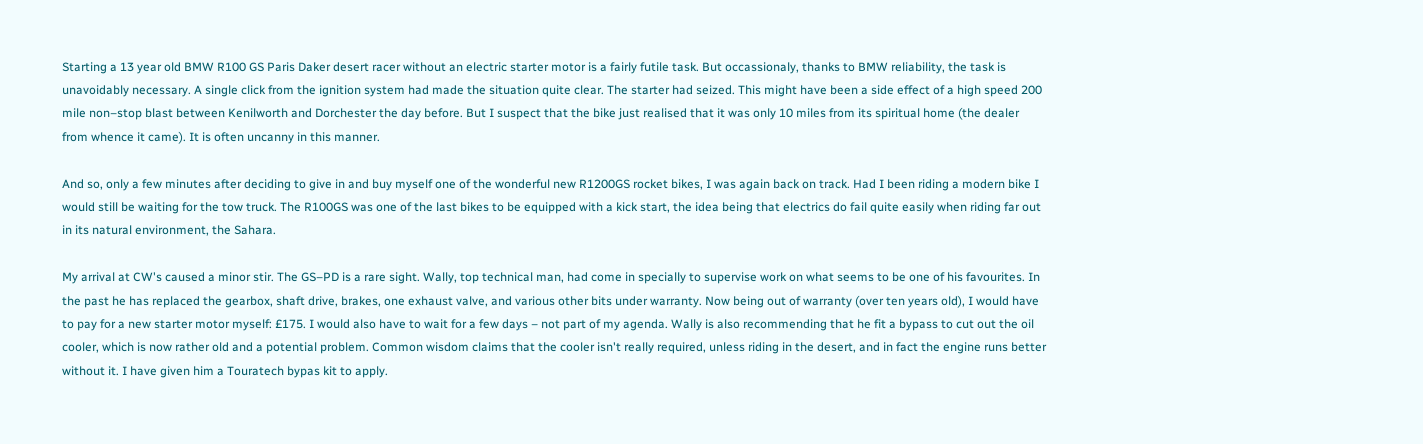Starting a 13 year old BMW R100 GS Paris Daker desert racer without an electric starter motor is a fairly futile task. But occassionaly, thanks to BMW reliability, the task is unavoidably necessary. A single click from the ignition system had made the situation quite clear. The starter had seized. This might have been a side effect of a high speed 200 mile non–stop blast between Kenilworth and Dorchester the day before. But I suspect that the bike just realised that it was only 10 miles from its spiritual home (the dealer from whence it came). It is often uncanny in this manner.

And so, only a few minutes after deciding to give in and buy myself one of the wonderful new R1200GS rocket bikes, I was again back on track. Had I been riding a modern bike I would still be waiting for the tow truck. The R100GS was one of the last bikes to be equipped with a kick start, the idea being that electrics do fail quite easily when riding far out in its natural environment, the Sahara.

My arrival at CW's caused a minor stir. The GS–PD is a rare sight. Wally, top technical man, had come in specially to supervise work on what seems to be one of his favourites. In the past he has replaced the gearbox, shaft drive, brakes, one exhaust valve, and various other bits under warranty. Now being out of warranty (over ten years old), I would have to pay for a new starter motor myself: £175. I would also have to wait for a few days – not part of my agenda. Wally is also recommending that he fit a bypass to cut out the oil cooler, which is now rather old and a potential problem. Common wisdom claims that the cooler isn't really required, unless riding in the desert, and in fact the engine runs better without it. I have given him a Touratech bypas kit to apply.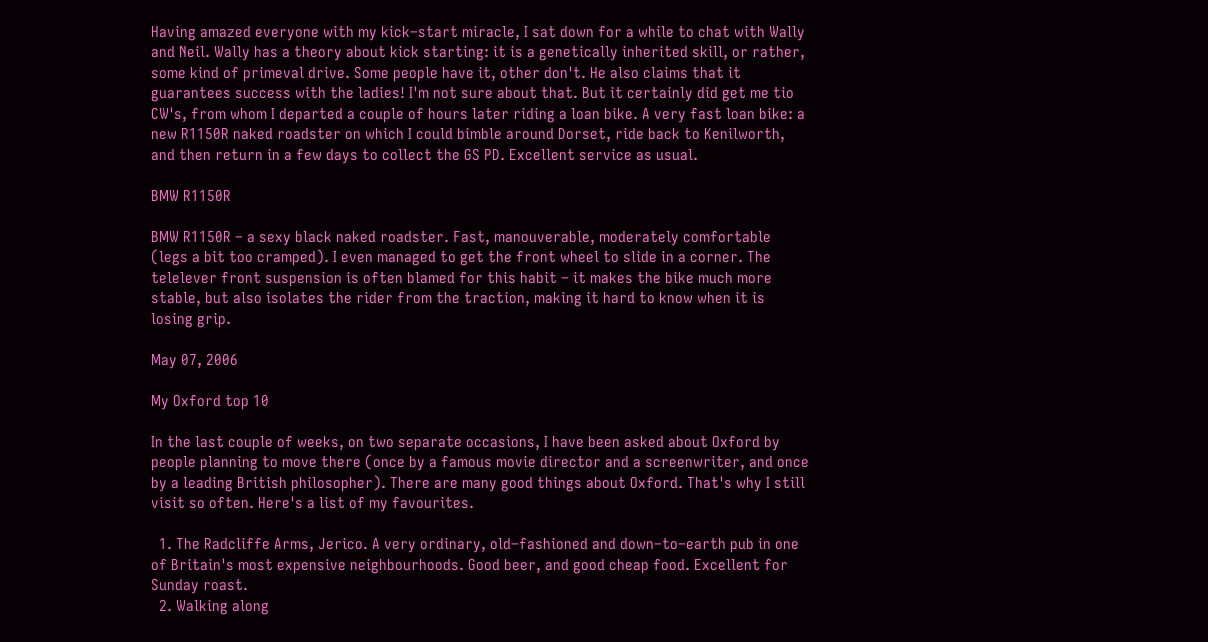Having amazed everyone with my kick–start miracle, I sat down for a while to chat with Wally and Neil. Wally has a theory about kick starting: it is a genetically inherited skill, or rather, some kind of primeval drive. Some people have it, other don't. He also claims that it guarantees success with the ladies! I'm not sure about that. But it certainly did get me tio CW's, from whom I departed a couple of hours later riding a loan bike. A very fast loan bike: a new R1150R naked roadster on which I could bimble around Dorset, ride back to Kenilworth, and then return in a few days to collect the GS PD. Excellent service as usual.

BMW R1150R

BMW R1150R – a sexy black naked roadster. Fast, manouverable, moderately comfortable (legs a bit too cramped). I even managed to get the front wheel to slide in a corner. The telelever front suspension is often blamed for this habit – it makes the bike much more stable, but also isolates the rider from the traction, making it hard to know when it is losing grip.

May 07, 2006

My Oxford top 10

In the last couple of weeks, on two separate occasions, I have been asked about Oxford by people planning to move there (once by a famous movie director and a screenwriter, and once by a leading British philosopher). There are many good things about Oxford. That's why I still visit so often. Here's a list of my favourites.

  1. The Radcliffe Arms, Jerico. A very ordinary, old–fashioned and down–to–earth pub in one of Britain's most expensive neighbourhoods. Good beer, and good cheap food. Excellent for Sunday roast.
  2. Walking along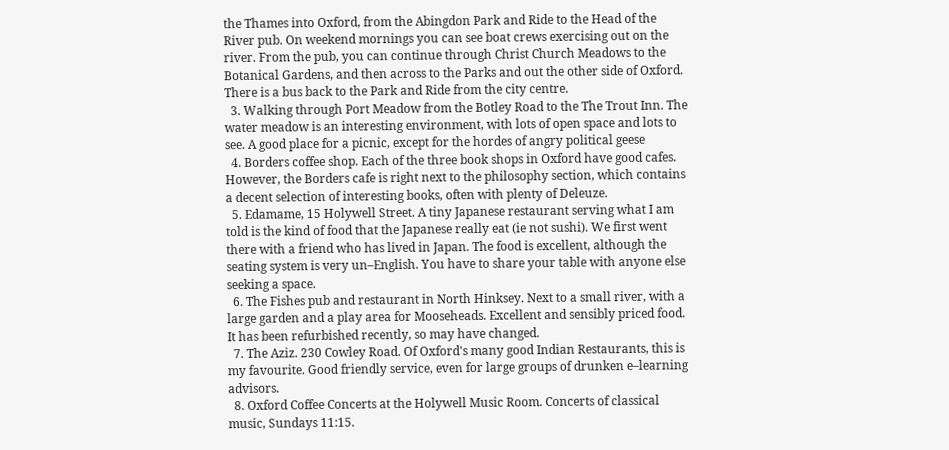the Thames into Oxford, from the Abingdon Park and Ride to the Head of the River pub. On weekend mornings you can see boat crews exercising out on the river. From the pub, you can continue through Christ Church Meadows to the Botanical Gardens, and then across to the Parks and out the other side of Oxford. There is a bus back to the Park and Ride from the city centre.
  3. Walking through Port Meadow from the Botley Road to the The Trout Inn. The water meadow is an interesting environment, with lots of open space and lots to see. A good place for a picnic, except for the hordes of angry political geese
  4. Borders coffee shop. Each of the three book shops in Oxford have good cafes. However, the Borders cafe is right next to the philosophy section, which contains a decent selection of interesting books, often with plenty of Deleuze.
  5. Edamame, 15 Holywell Street. A tiny Japanese restaurant serving what I am told is the kind of food that the Japanese really eat (ie not sushi). We first went there with a friend who has lived in Japan. The food is excellent, although the seating system is very un–English. You have to share your table with anyone else seeking a space.
  6. The Fishes pub and restaurant in North Hinksey. Next to a small river, with a large garden and a play area for Mooseheads. Excellent and sensibly priced food. It has been refurbished recently, so may have changed.
  7. The Aziz. 230 Cowley Road. Of Oxford's many good Indian Restaurants, this is my favourite. Good friendly service, even for large groups of drunken e–learning advisors.
  8. Oxford Coffee Concerts at the Holywell Music Room. Concerts of classical music, Sundays 11:15.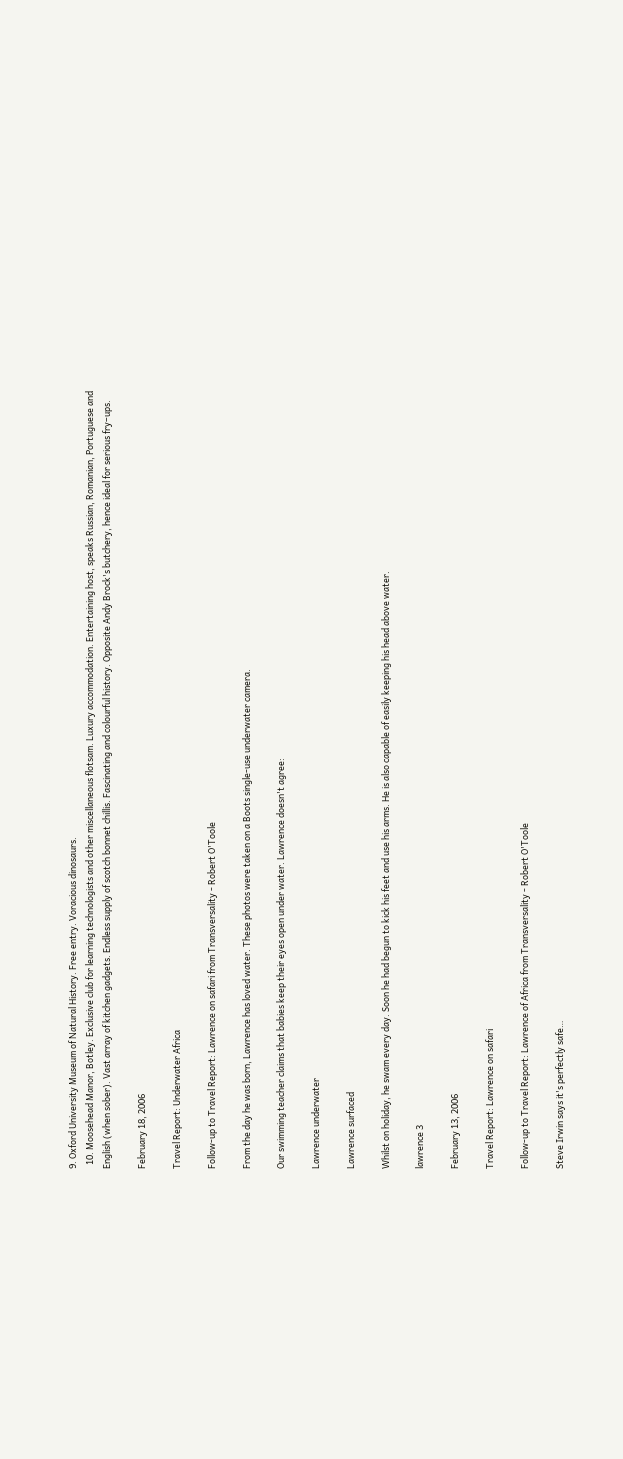9. Oxford University Museum of Natural History. Free entry. Voracious dinosaurs.
  10. Moosehead Manor, Botley. Exclusive club for learning technologists and other miscellaneous flotsam. Luxury accommodation. Entertaining host, speaks Russian, Romanian, Portuguese and English (when sober). Vast array of kitchen gadgets. Endless supply of scotch bonnet chillis. Fascinating and colourful history. Opposite Andy Brock's butchery, hence ideal for serious fry–ups.

February 18, 2006

Travel Report: Underwater Africa

Follow-up to Travel Report: Lawrence on safari from Transversality - Robert O'Toole

From the day he was born, Lawrence has loved water. These photos were taken on a Boots single-use underwater camera.

Our swimming teacher claims that babies keep their eyes open under water. Lawrence doesn't agree:

Lawrence underwater

Lawrence surfaced

Whilst on holiday, he swam every day. Soon he had begun to kick his feet and use his arms. He is also capable of easily keeping his head above water.

lawrence 3

February 13, 2006

Travel Report: Lawrence on safari

Follow-up to Travel Report: Lawrence of Africa from Transversality - Robert O'Toole

Steve Irwin says it's perfectly safe…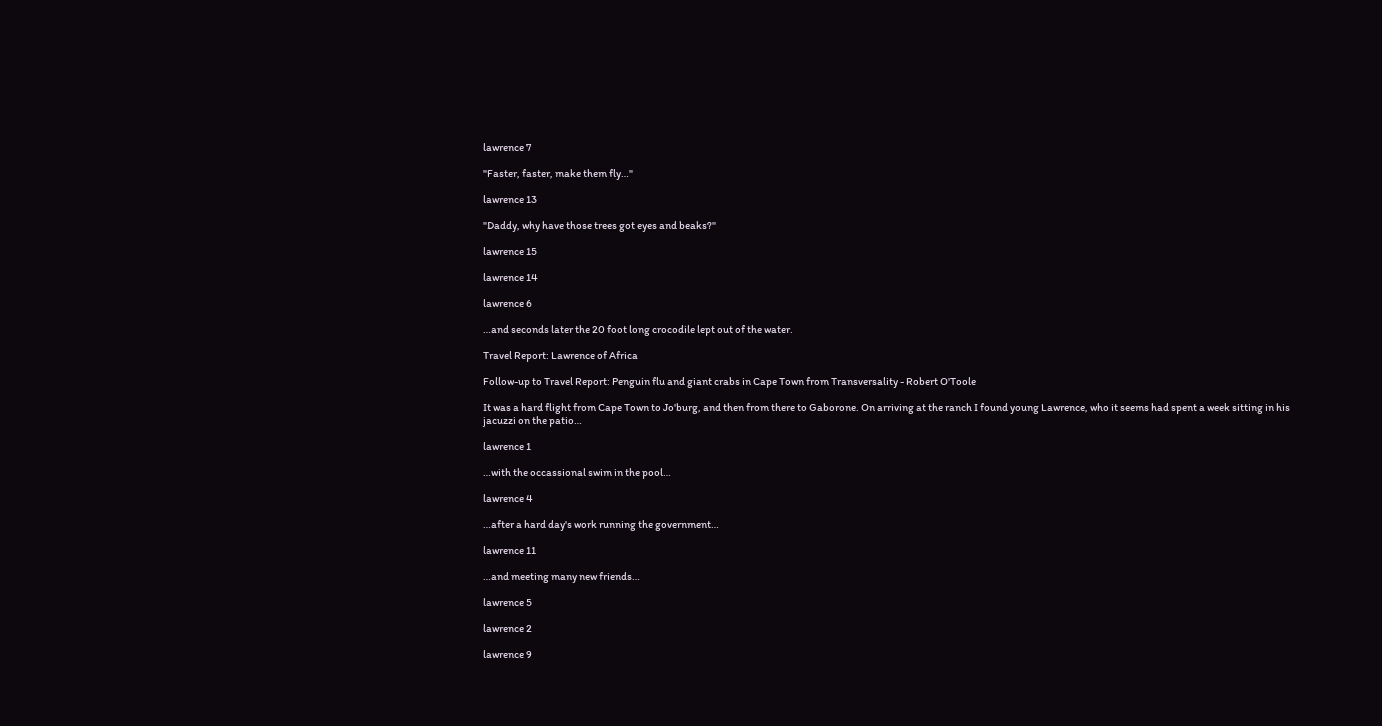lawrence 7

"Faster, faster, make them fly…"

lawrence 13

"Daddy, why have those trees got eyes and beaks?"

lawrence 15

lawrence 14

lawrence 6

…and seconds later the 20 foot long crocodile lept out of the water.

Travel Report: Lawrence of Africa

Follow-up to Travel Report: Penguin flu and giant crabs in Cape Town from Transversality - Robert O'Toole

It was a hard flight from Cape Town to Jo'burg, and then from there to Gaborone. On arriving at the ranch I found young Lawrence, who it seems had spent a week sitting in his jacuzzi on the patio…

lawrence 1

…with the occassional swim in the pool…

lawrence 4

…after a hard day's work running the government…

lawrence 11

…and meeting many new friends…

lawrence 5

lawrence 2

lawrence 9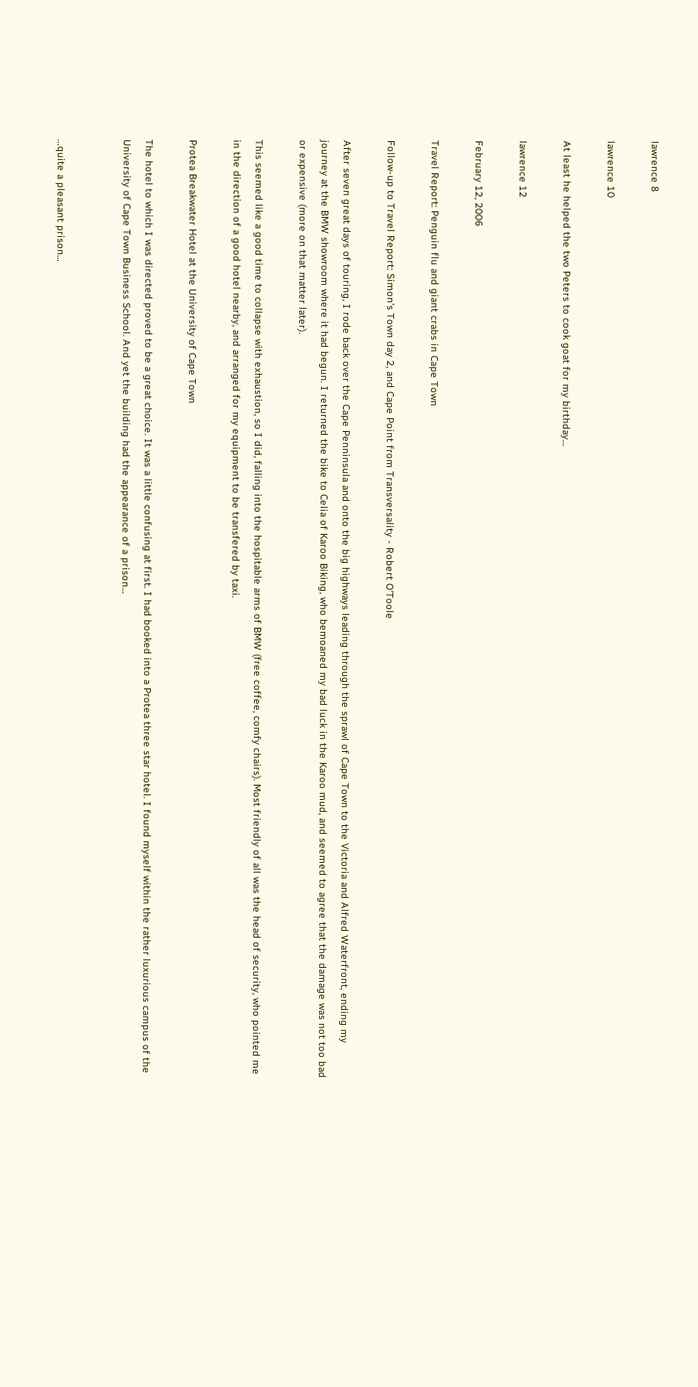lawrence 8

lawrence 10

At least he helped the two Peters to cook goat for my birthday…

lawrence 12

February 12, 2006

Travel Report: Penguin flu and giant crabs in Cape Town

Follow-up to Travel Report: Simon's Town day 2, and Cape Point from Transversality - Robert O'Toole

After seven great days of touring, I rode back over the Cape Penninsula and onto the big highways leading through the sprawl of Cape Town to the Victoria and Alfred Waterfront, ending my journey at the BMW showroom where it had begun. I returned the bike to Celia of Karoo Biking, who bemoaned my bad luck in the Karoo mud, and seemed to agree that the damage was not too bad or expensive (more on that matter later).

This seemed like a good time to collapse with exhaustion, so I did, falling into the hospitable arms of BMW (free coffee, comfy chairs). Most friendly of all was the head of security, who pointed me in the direction of a good hotel nearby, and arranged for my equipment to be transfered by taxi.

Protea Breakwater Hotel at the University of Cape Town

The hotel to which I was directed proved to be a great choice. It was a little confusing at first. I had booked into a Protea three star hotel. I found myself within the rather luxurious campus of the University of Cape Town Business School. And yet the building had the appearance of a prison…


…quite a pleasant prison…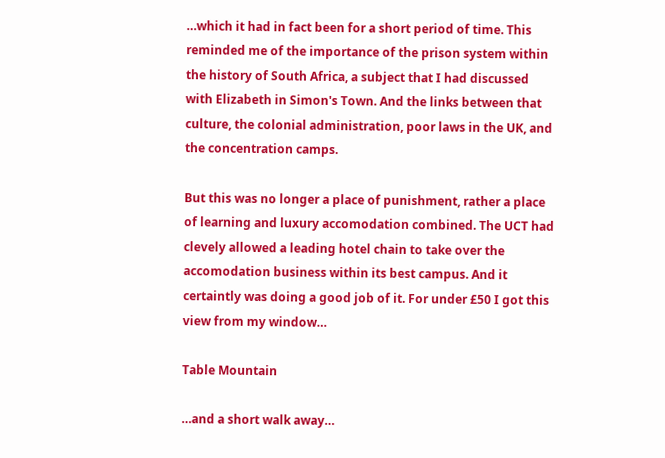…which it had in fact been for a short period of time. This reminded me of the importance of the prison system within the history of South Africa, a subject that I had discussed with Elizabeth in Simon's Town. And the links between that culture, the colonial administration, poor laws in the UK, and the concentration camps.

But this was no longer a place of punishment, rather a place of learning and luxury accomodation combined. The UCT had clevely allowed a leading hotel chain to take over the accomodation business within its best campus. And it certaintly was doing a good job of it. For under £50 I got this view from my window…

Table Mountain

…and a short walk away…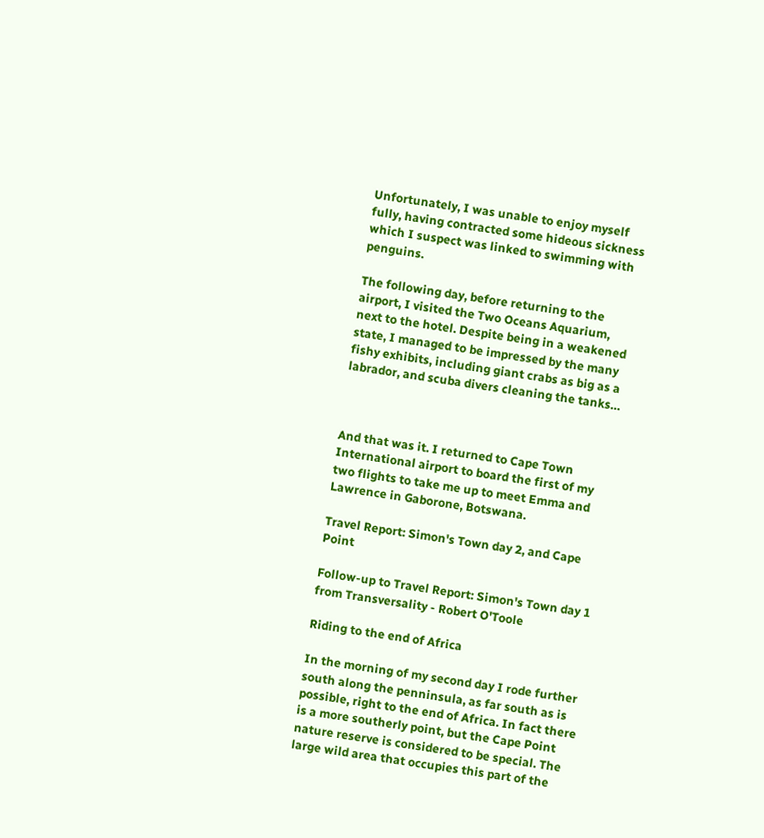Unfortunately, I was unable to enjoy myself fully, having contracted some hideous sickness which I suspect was linked to swimming with penguins.

The following day, before returning to the airport, I visited the Two Oceans Aquarium, next to the hotel. Despite being in a weakened state, I managed to be impressed by the many fishy exhibits, including giant crabs as big as a labrador, and scuba divers cleaning the tanks…



And that was it. I returned to Cape Town International airport to board the first of my two flights to take me up to meet Emma and Lawrence in Gaborone, Botswana.

Travel Report: Simon's Town day 2, and Cape Point

Follow-up to Travel Report: Simon's Town day 1 from Transversality - Robert O'Toole

Riding to the end of Africa

In the morning of my second day I rode further south along the penninsula, as far south as is possible, right to the end of Africa. In fact there is a more southerly point, but the Cape Point nature reserve is considered to be special. The large wild area that occupies this part of the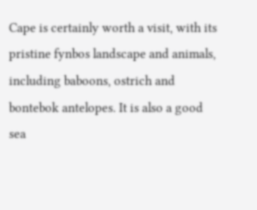Cape is certainly worth a visit, with its pristine fynbos landscape and animals, including baboons, ostrich and bontebok antelopes. It is also a good sea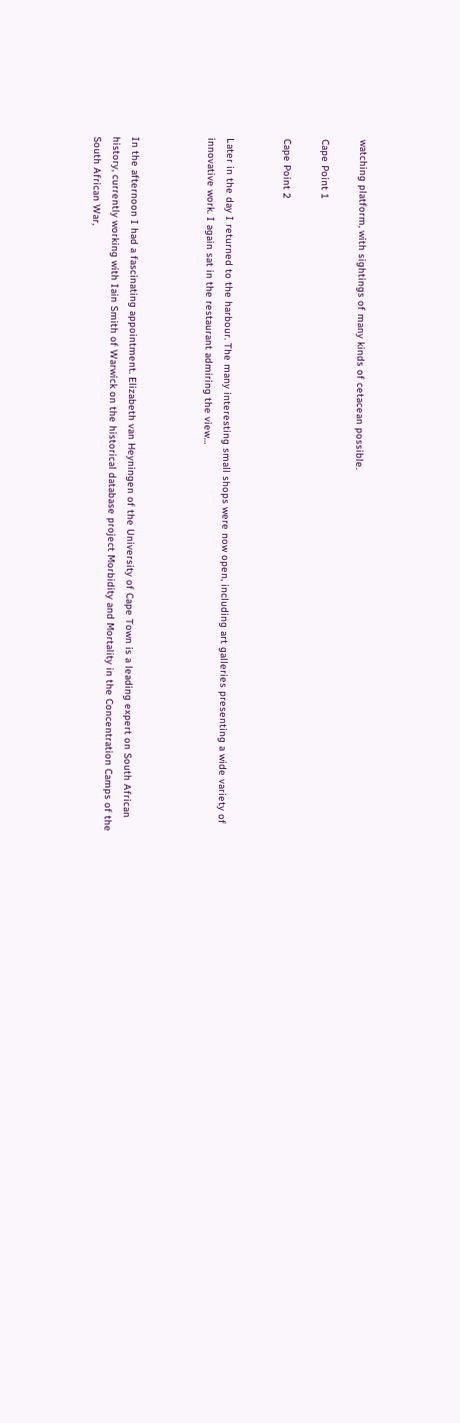watching platform, with sightings of many kinds of cetacean possible.

Cape Point 1

Cape Point 2


Later in the day I returned to the harbour. The many interesting small shops were now open, including art galleries presenting a wide variety of innovative work. I again sat in the restaurant admiring the view…



In the afternoon I had a fascinating appointment. Elizabeth van Heyningen of the University of Cape Town is a leading expert on South African history, currently working with Iain Smith of Warwick on the historical database project Morbidity and Mortality in the Concentration Camps of the South African War,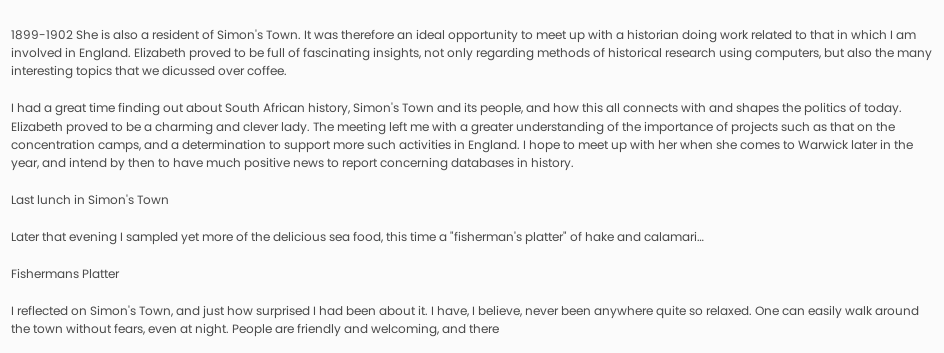1899-1902 She is also a resident of Simon's Town. It was therefore an ideal opportunity to meet up with a historian doing work related to that in which I am involved in England. Elizabeth proved to be full of fascinating insights, not only regarding methods of historical research using computers, but also the many interesting topics that we dicussed over coffee.

I had a great time finding out about South African history, Simon's Town and its people, and how this all connects with and shapes the politics of today. Elizabeth proved to be a charming and clever lady. The meeting left me with a greater understanding of the importance of projects such as that on the concentration camps, and a determination to support more such activities in England. I hope to meet up with her when she comes to Warwick later in the year, and intend by then to have much positive news to report concerning databases in history.

Last lunch in Simon's Town

Later that evening I sampled yet more of the delicious sea food, this time a "fisherman's platter" of hake and calamari…

Fishermans Platter

I reflected on Simon's Town, and just how surprised I had been about it. I have, I believe, never been anywhere quite so relaxed. One can easily walk around the town without fears, even at night. People are friendly and welcoming, and there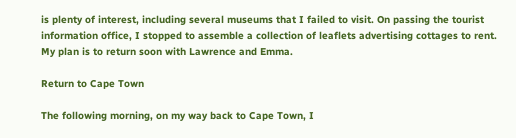is plenty of interest, including several museums that I failed to visit. On passing the tourist information office, I stopped to assemble a collection of leaflets advertising cottages to rent. My plan is to return soon with Lawrence and Emma.

Return to Cape Town

The following morning, on my way back to Cape Town, I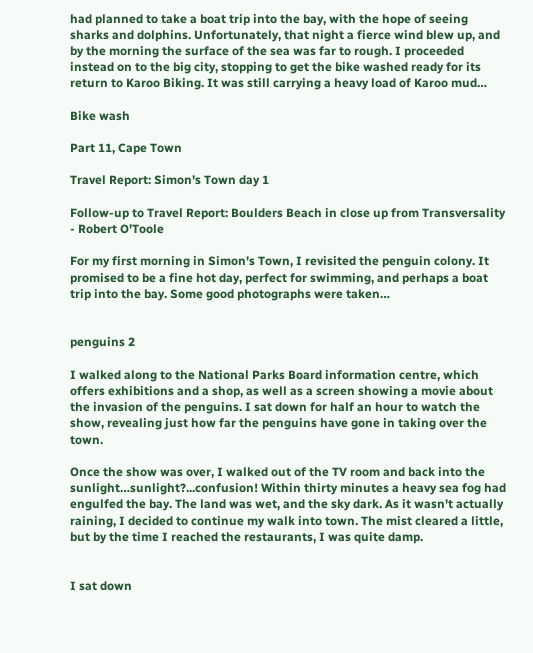had planned to take a boat trip into the bay, with the hope of seeing sharks and dolphins. Unfortunately, that night a fierce wind blew up, and by the morning the surface of the sea was far to rough. I proceeded instead on to the big city, stopping to get the bike washed ready for its return to Karoo Biking. It was still carrying a heavy load of Karoo mud…

Bike wash

Part 11, Cape Town

Travel Report: Simon's Town day 1

Follow-up to Travel Report: Boulders Beach in close up from Transversality - Robert O'Toole

For my first morning in Simon's Town, I revisited the penguin colony. It promised to be a fine hot day, perfect for swimming, and perhaps a boat trip into the bay. Some good photographs were taken…


penguins 2

I walked along to the National Parks Board information centre, which offers exhibitions and a shop, as well as a screen showing a movie about the invasion of the penguins. I sat down for half an hour to watch the show, revealing just how far the penguins have gone in taking over the town.

Once the show was over, I walked out of the TV room and back into the sunlight…sunlight?...confusion! Within thirty minutes a heavy sea fog had engulfed the bay. The land was wet, and the sky dark. As it wasn't actually raining, I decided to continue my walk into town. The mist cleared a little, but by the time I reached the restaurants, I was quite damp.


I sat down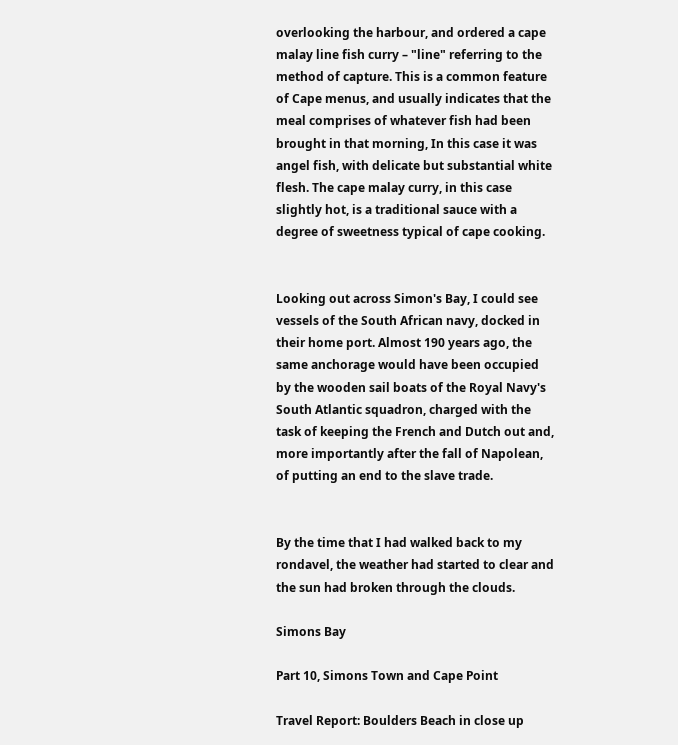overlooking the harbour, and ordered a cape malay line fish curry – "line" referring to the method of capture. This is a common feature of Cape menus, and usually indicates that the meal comprises of whatever fish had been brought in that morning, In this case it was angel fish, with delicate but substantial white flesh. The cape malay curry, in this case slightly hot, is a traditional sauce with a degree of sweetness typical of cape cooking.


Looking out across Simon's Bay, I could see vessels of the South African navy, docked in their home port. Almost 190 years ago, the same anchorage would have been occupied by the wooden sail boats of the Royal Navy's South Atlantic squadron, charged with the task of keeping the French and Dutch out and, more importantly after the fall of Napolean, of putting an end to the slave trade.


By the time that I had walked back to my rondavel, the weather had started to clear and the sun had broken through the clouds.

Simons Bay

Part 10, Simons Town and Cape Point

Travel Report: Boulders Beach in close up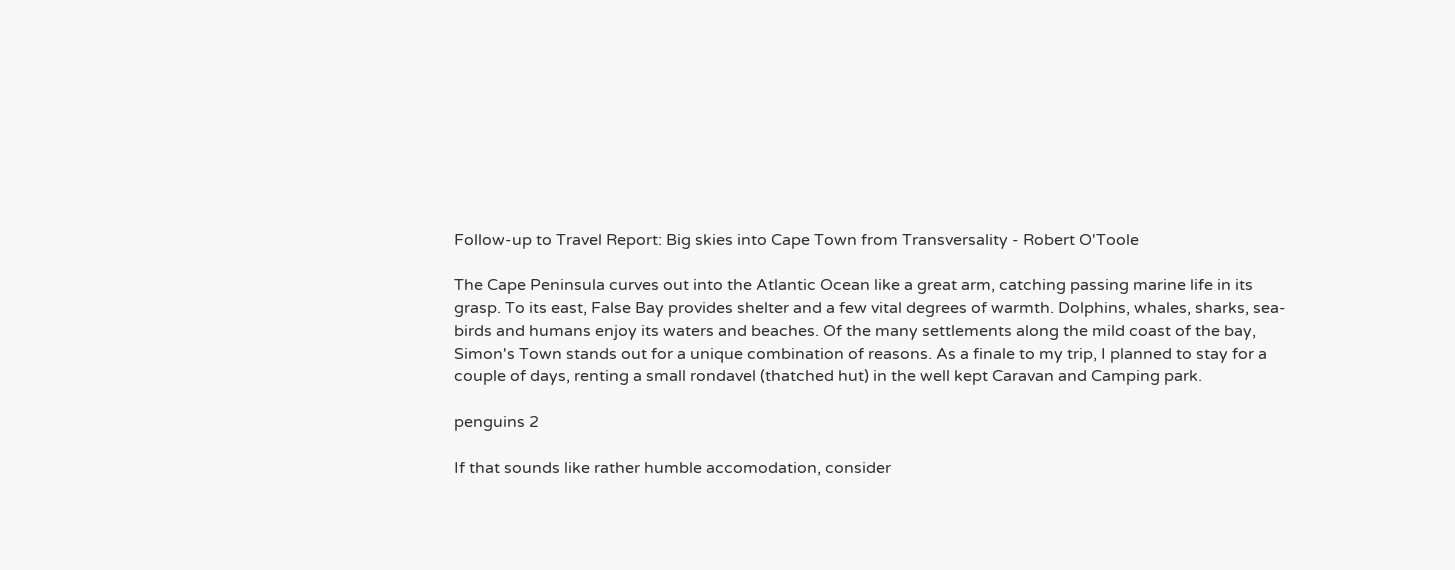Follow-up to Travel Report: Big skies into Cape Town from Transversality - Robert O'Toole

The Cape Peninsula curves out into the Atlantic Ocean like a great arm, catching passing marine life in its grasp. To its east, False Bay provides shelter and a few vital degrees of warmth. Dolphins, whales, sharks, sea-birds and humans enjoy its waters and beaches. Of the many settlements along the mild coast of the bay, Simon's Town stands out for a unique combination of reasons. As a finale to my trip, I planned to stay for a couple of days, renting a small rondavel (thatched hut) in the well kept Caravan and Camping park.

penguins 2

If that sounds like rather humble accomodation, consider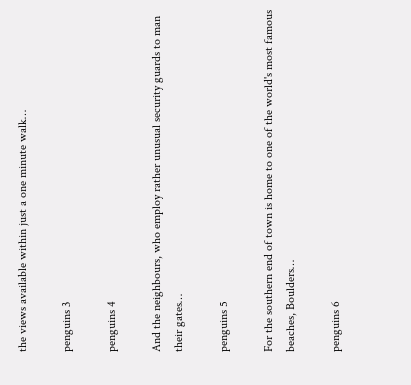the views available within just a one minute walk…

penguins 3

penguins 4

And the neighbours, who employ rather unusual security guards to man their gates…

penguins 5

For the southern end of town is home to one of the world's most famous beaches, Boulders…

penguins 6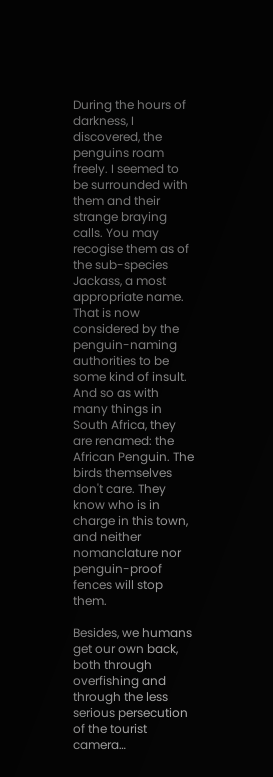During the hours of darkness, I discovered, the penguins roam freely. I seemed to be surrounded with them and their strange braying calls. You may recogise them as of the sub-species Jackass, a most appropriate name. That is now considered by the penguin-naming authorities to be some kind of insult. And so as with many things in South Africa, they are renamed: the African Penguin. The birds themselves don't care. They know who is in charge in this town, and neither nomanclature nor penguin-proof fences will stop them.

Besides, we humans get our own back, both through overfishing and through the less serious persecution of the tourist camera…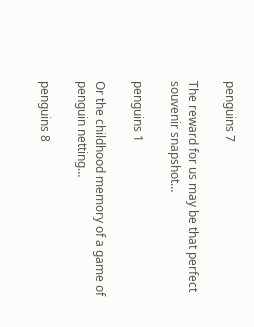penguins 7

The reward for us may be that perfect souvenir snapshot…

penguins 1

Or the childhood memory of a game of penguin netting…

penguins 8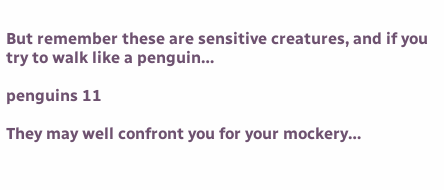But remember these are sensitive creatures, and if you try to walk like a penguin…

penguins 11

They may well confront you for your mockery…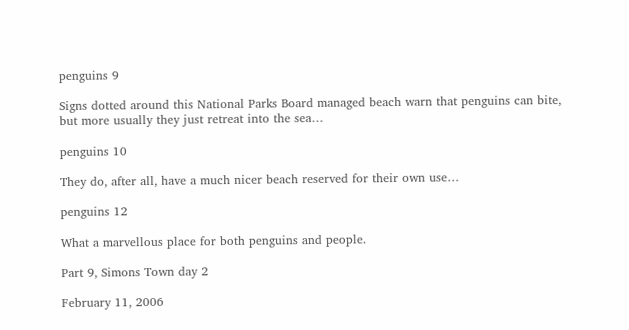penguins 9

Signs dotted around this National Parks Board managed beach warn that penguins can bite, but more usually they just retreat into the sea…

penguins 10

They do, after all, have a much nicer beach reserved for their own use…

penguins 12

What a marvellous place for both penguins and people.

Part 9, Simons Town day 2

February 11, 2006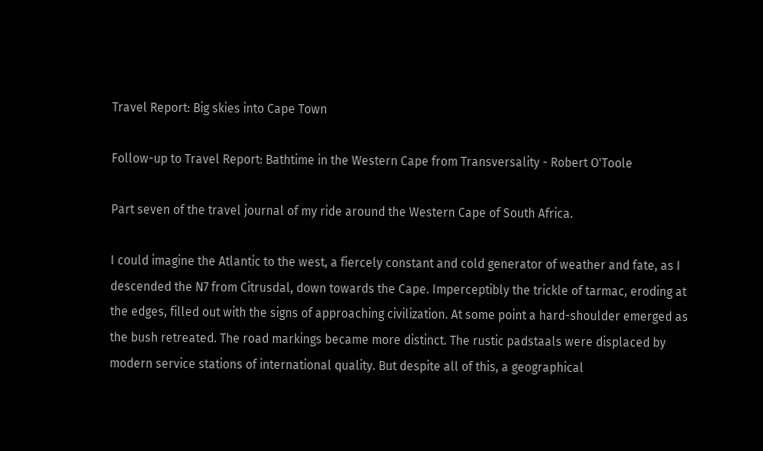Travel Report: Big skies into Cape Town

Follow-up to Travel Report: Bathtime in the Western Cape from Transversality - Robert O'Toole

Part seven of the travel journal of my ride around the Western Cape of South Africa.

I could imagine the Atlantic to the west, a fiercely constant and cold generator of weather and fate, as I descended the N7 from Citrusdal, down towards the Cape. Imperceptibly the trickle of tarmac, eroding at the edges, filled out with the signs of approaching civilization. At some point a hard-shoulder emerged as the bush retreated. The road markings became more distinct. The rustic padstaals were displaced by modern service stations of international quality. But despite all of this, a geographical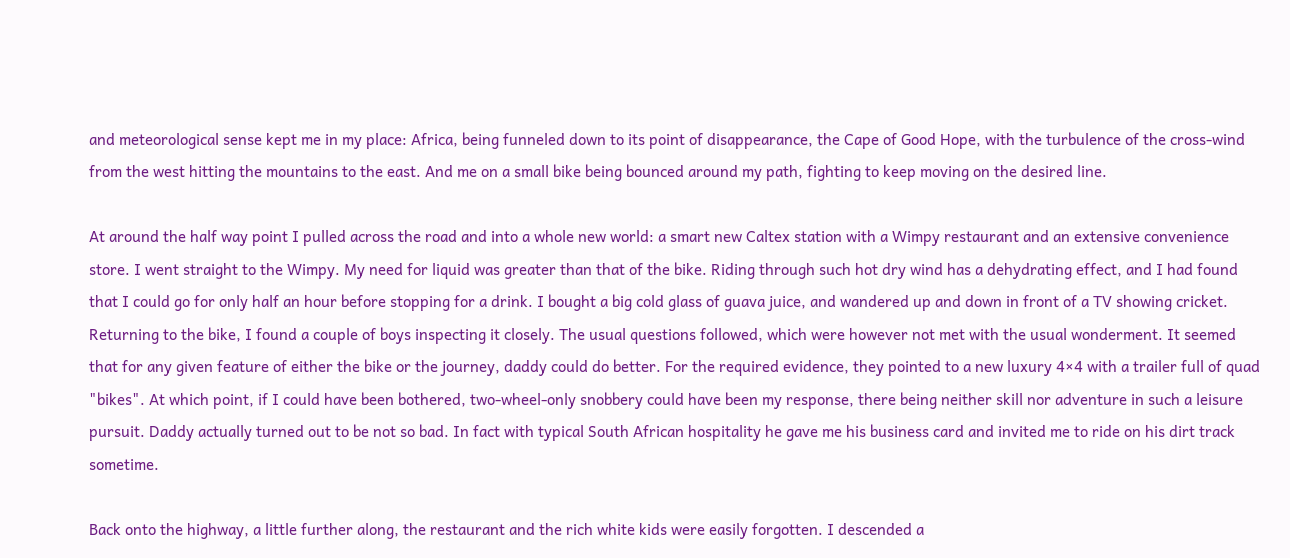and meteorological sense kept me in my place: Africa, being funneled down to its point of disappearance, the Cape of Good Hope, with the turbulence of the cross-wind from the west hitting the mountains to the east. And me on a small bike being bounced around my path, fighting to keep moving on the desired line.

At around the half way point I pulled across the road and into a whole new world: a smart new Caltex station with a Wimpy restaurant and an extensive convenience store. I went straight to the Wimpy. My need for liquid was greater than that of the bike. Riding through such hot dry wind has a dehydrating effect, and I had found that I could go for only half an hour before stopping for a drink. I bought a big cold glass of guava juice, and wandered up and down in front of a TV showing cricket. Returning to the bike, I found a couple of boys inspecting it closely. The usual questions followed, which were however not met with the usual wonderment. It seemed that for any given feature of either the bike or the journey, daddy could do better. For the required evidence, they pointed to a new luxury 4×4 with a trailer full of quad "bikes". At which point, if I could have been bothered, two-wheel-only snobbery could have been my response, there being neither skill nor adventure in such a leisure pursuit. Daddy actually turned out to be not so bad. In fact with typical South African hospitality he gave me his business card and invited me to ride on his dirt track sometime.

Back onto the highway, a little further along, the restaurant and the rich white kids were easily forgotten. I descended a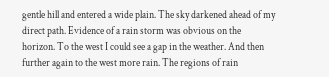gentle hill and entered a wide plain. The sky darkened ahead of my direct path. Evidence of a rain storm was obvious on the horizon. To the west I could see a gap in the weather. And then further again to the west more rain. The regions of rain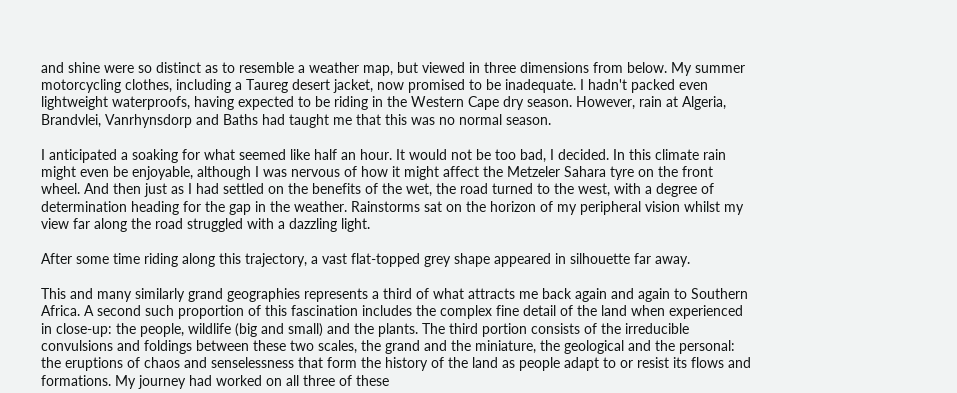and shine were so distinct as to resemble a weather map, but viewed in three dimensions from below. My summer motorcycling clothes, including a Taureg desert jacket, now promised to be inadequate. I hadn't packed even lightweight waterproofs, having expected to be riding in the Western Cape dry season. However, rain at Algeria, Brandvlei, Vanrhynsdorp and Baths had taught me that this was no normal season.

I anticipated a soaking for what seemed like half an hour. It would not be too bad, I decided. In this climate rain might even be enjoyable, although I was nervous of how it might affect the Metzeler Sahara tyre on the front wheel. And then just as I had settled on the benefits of the wet, the road turned to the west, with a degree of determination heading for the gap in the weather. Rainstorms sat on the horizon of my peripheral vision whilst my view far along the road struggled with a dazzling light.

After some time riding along this trajectory, a vast flat-topped grey shape appeared in silhouette far away.

This and many similarly grand geographies represents a third of what attracts me back again and again to Southern Africa. A second such proportion of this fascination includes the complex fine detail of the land when experienced in close-up: the people, wildlife (big and small) and the plants. The third portion consists of the irreducible convulsions and foldings between these two scales, the grand and the miniature, the geological and the personal: the eruptions of chaos and senselessness that form the history of the land as people adapt to or resist its flows and formations. My journey had worked on all three of these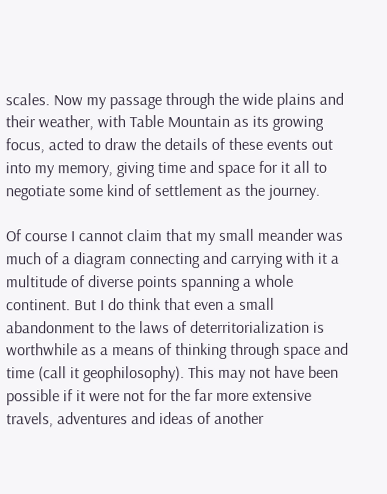scales. Now my passage through the wide plains and their weather, with Table Mountain as its growing focus, acted to draw the details of these events out into my memory, giving time and space for it all to negotiate some kind of settlement as the journey.

Of course I cannot claim that my small meander was much of a diagram connecting and carrying with it a multitude of diverse points spanning a whole continent. But I do think that even a small abandonment to the laws of deterritorialization is worthwhile as a means of thinking through space and time (call it geophilosophy). This may not have been possible if it were not for the far more extensive travels, adventures and ideas of another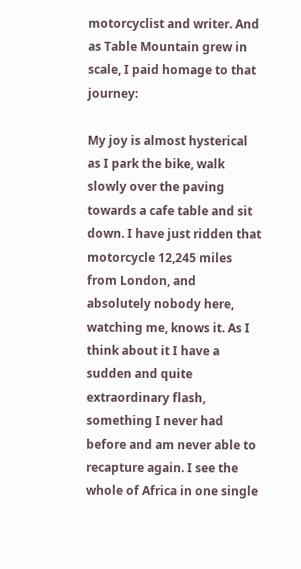motorcyclist and writer. And as Table Mountain grew in scale, I paid homage to that journey:

My joy is almost hysterical as I park the bike, walk slowly over the paving towards a cafe table and sit down. I have just ridden that motorcycle 12,245 miles from London, and absolutely nobody here, watching me, knows it. As I think about it I have a sudden and quite extraordinary flash, something I never had before and am never able to recapture again. I see the whole of Africa in one single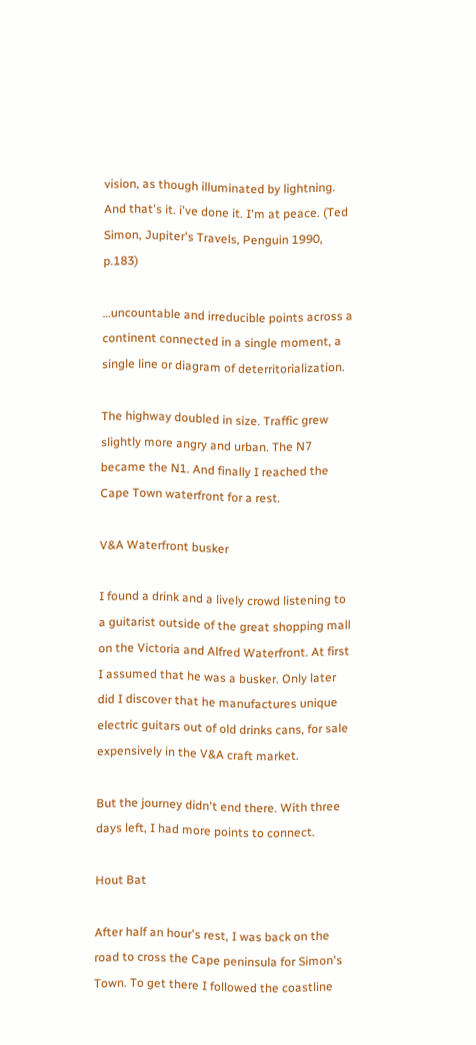vision, as though illuminated by lightning. And that's it. i've done it. I'm at peace. (Ted Simon, Jupiter's Travels, Penguin 1990, p.183)

…uncountable and irreducible points across a continent connected in a single moment, a single line or diagram of deterritorialization.

The highway doubled in size. Traffic grew slightly more angry and urban. The N7 became the N1. And finally I reached the Cape Town waterfront for a rest.

V&A Waterfront busker

I found a drink and a lively crowd listening to a guitarist outside of the great shopping mall on the Victoria and Alfred Waterfront. At first I assumed that he was a busker. Only later did I discover that he manufactures unique electric guitars out of old drinks cans, for sale expensively in the V&A craft market.

But the journey didn't end there. With three days left, I had more points to connect.

Hout Bat

After half an hour's rest, I was back on the road to cross the Cape peninsula for Simon's Town. To get there I followed the coastline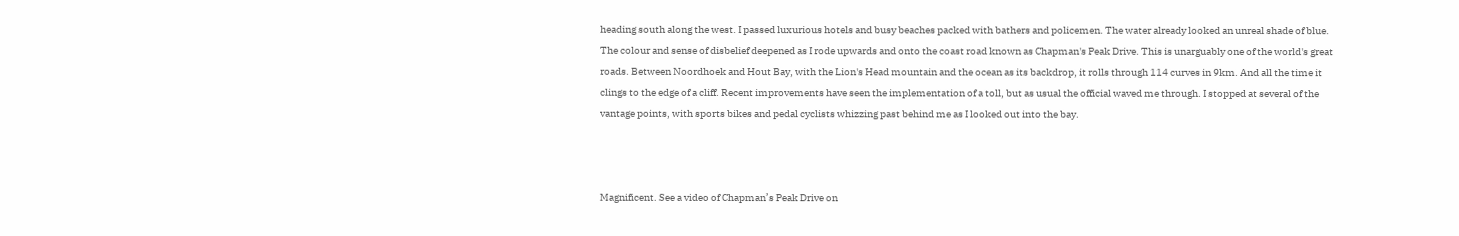heading south along the west. I passed luxurious hotels and busy beaches packed with bathers and policemen. The water already looked an unreal shade of blue. The colour and sense of disbelief deepened as I rode upwards and onto the coast road known as Chapman's Peak Drive. This is unarguably one of the world's great roads. Between Noordhoek and Hout Bay, with the Lion's Head mountain and the ocean as its backdrop, it rolls through 114 curves in 9km. And all the time it clings to the edge of a cliff. Recent improvements have seen the implementation of a toll, but as usual the official waved me through. I stopped at several of the vantage points, with sports bikes and pedal cyclists whizzing past behind me as I looked out into the bay.



Magnificent. See a video of Chapman’s Peak Drive on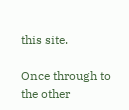this site.

Once through to the other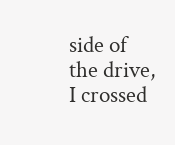side of the drive, I crossed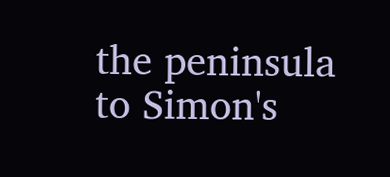the peninsula to Simon's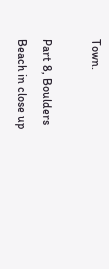Town.

Part 8, Boulders Beach in close up